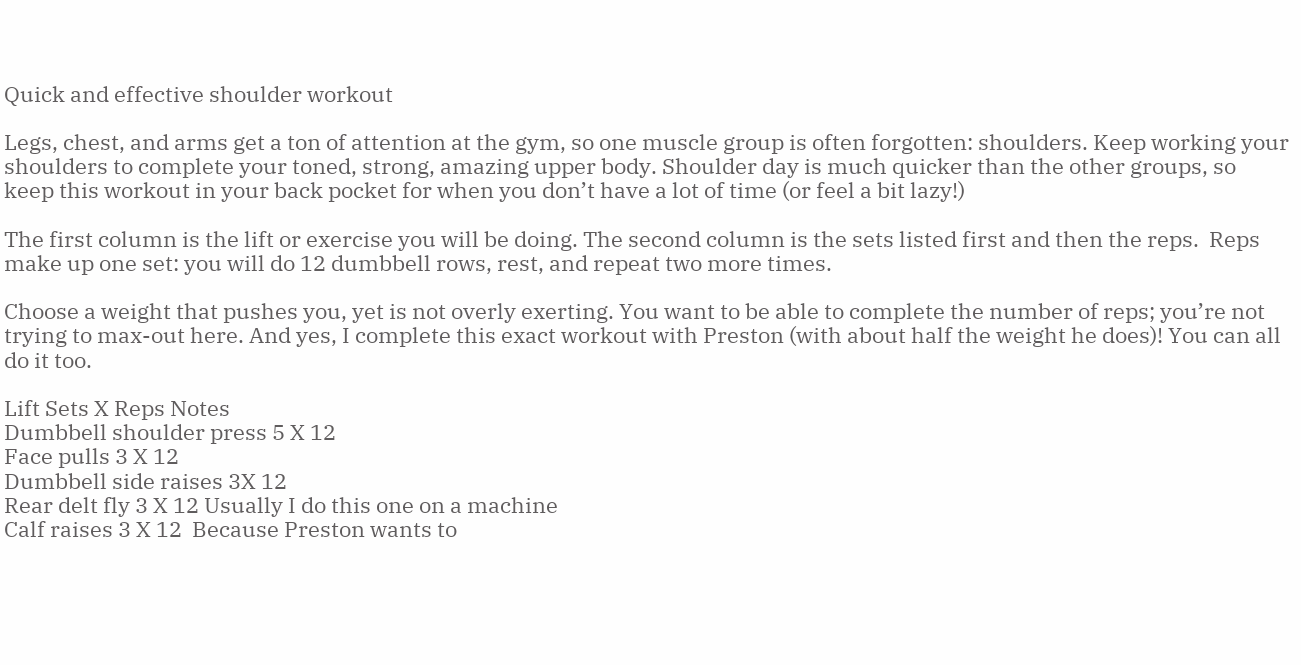Quick and effective shoulder workout

Legs, chest, and arms get a ton of attention at the gym, so one muscle group is often forgotten: shoulders. Keep working your shoulders to complete your toned, strong, amazing upper body. Shoulder day is much quicker than the other groups, so keep this workout in your back pocket for when you don’t have a lot of time (or feel a bit lazy!)

The first column is the lift or exercise you will be doing. The second column is the sets listed first and then the reps.  Reps make up one set: you will do 12 dumbbell rows, rest, and repeat two more times.

Choose a weight that pushes you, yet is not overly exerting. You want to be able to complete the number of reps; you’re not trying to max-out here. And yes, I complete this exact workout with Preston (with about half the weight he does)! You can all do it too.

Lift Sets X Reps Notes
Dumbbell shoulder press 5 X 12
Face pulls 3 X 12
Dumbbell side raises 3X 12
Rear delt fly 3 X 12 Usually I do this one on a machine
Calf raises 3 X 12  Because Preston wants to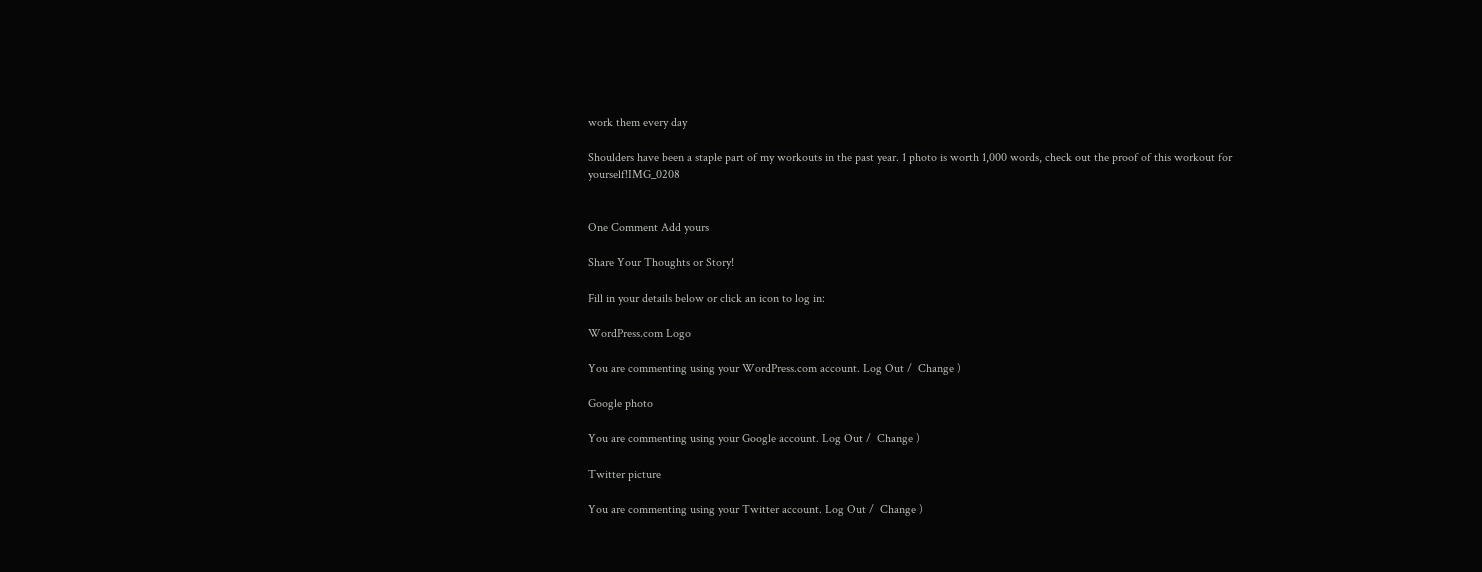work them every day

Shoulders have been a staple part of my workouts in the past year. 1 photo is worth 1,000 words, check out the proof of this workout for yourself!IMG_0208


One Comment Add yours

Share Your Thoughts or Story!

Fill in your details below or click an icon to log in:

WordPress.com Logo

You are commenting using your WordPress.com account. Log Out /  Change )

Google photo

You are commenting using your Google account. Log Out /  Change )

Twitter picture

You are commenting using your Twitter account. Log Out /  Change )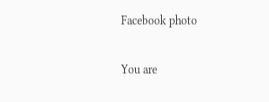Facebook photo

You are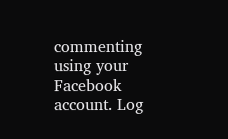commenting using your Facebook account. Log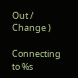Out /  Change )

Connecting to %s